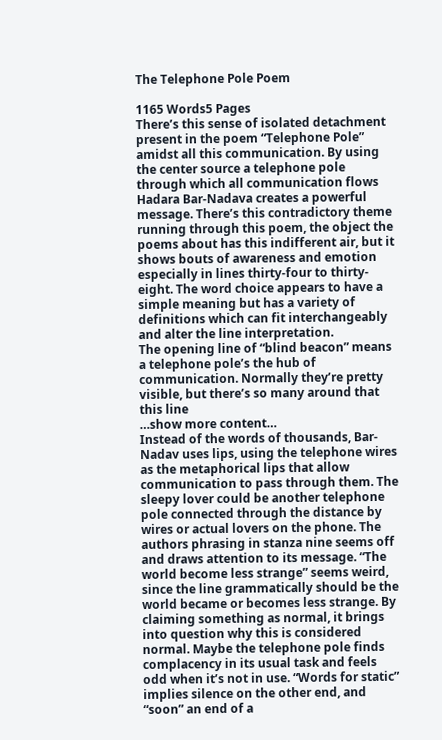The Telephone Pole Poem

1165 Words5 Pages
There’s this sense of isolated detachment present in the poem “Telephone Pole” amidst all this communication. By using the center source a telephone pole through which all communication flows Hadara Bar-Nadava creates a powerful message. There’s this contradictory theme running through this poem, the object the poems about has this indifferent air, but it shows bouts of awareness and emotion especially in lines thirty-four to thirty-eight. The word choice appears to have a simple meaning but has a variety of definitions which can fit interchangeably and alter the line interpretation.
The opening line of “blind beacon” means a telephone pole’s the hub of communication. Normally they’re pretty visible, but there’s so many around that this line
…show more content…
Instead of the words of thousands, Bar-Nadav uses lips, using the telephone wires as the metaphorical lips that allow communication to pass through them. The sleepy lover could be another telephone pole connected through the distance by wires or actual lovers on the phone. The authors phrasing in stanza nine seems off and draws attention to its message. “The world become less strange” seems weird, since the line grammatically should be the world became or becomes less strange. By claiming something as normal, it brings into question why this is considered normal. Maybe the telephone pole finds complacency in its usual task and feels odd when it’s not in use. “Words for static” implies silence on the other end, and “soon” an end of a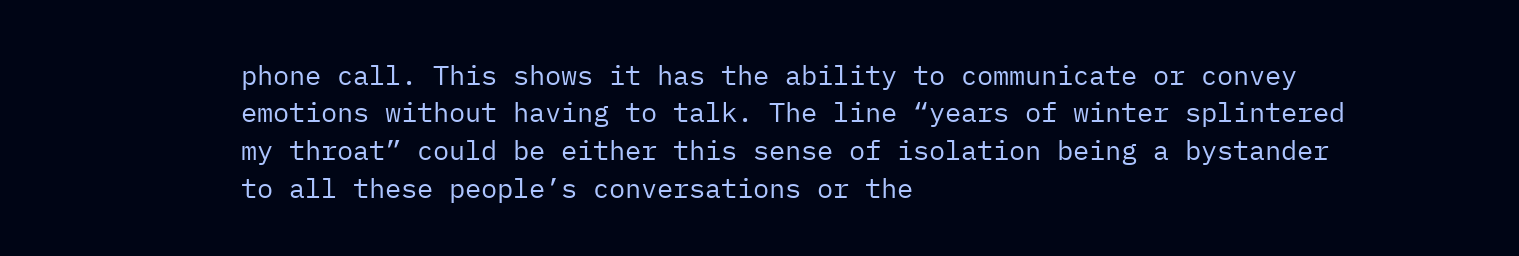phone call. This shows it has the ability to communicate or convey emotions without having to talk. The line “years of winter splintered my throat” could be either this sense of isolation being a bystander to all these people’s conversations or the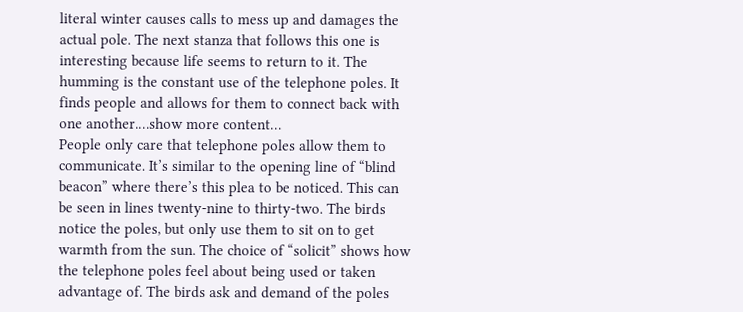literal winter causes calls to mess up and damages the actual pole. The next stanza that follows this one is interesting because life seems to return to it. The humming is the constant use of the telephone poles. It finds people and allows for them to connect back with one another.…show more content…
People only care that telephone poles allow them to communicate. It’s similar to the opening line of “blind beacon” where there’s this plea to be noticed. This can be seen in lines twenty-nine to thirty-two. The birds notice the poles, but only use them to sit on to get warmth from the sun. The choice of “solicit” shows how the telephone poles feel about being used or taken advantage of. The birds ask and demand of the poles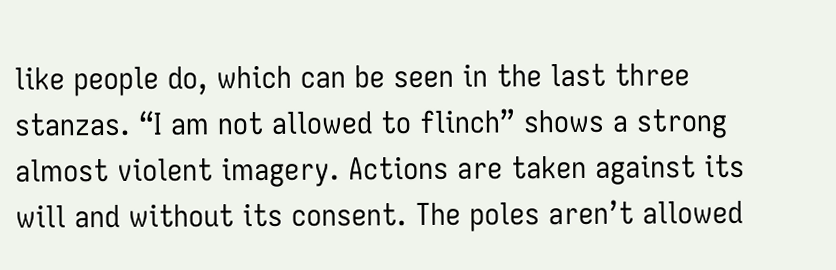like people do, which can be seen in the last three stanzas. “I am not allowed to flinch” shows a strong almost violent imagery. Actions are taken against its will and without its consent. The poles aren’t allowed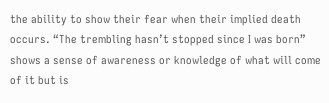the ability to show their fear when their implied death occurs. “The trembling hasn’t stopped since I was born” shows a sense of awareness or knowledge of what will come of it but is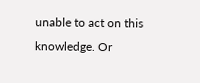unable to act on this knowledge. Or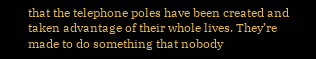that the telephone poles have been created and taken advantage of their whole lives. They’re made to do something that nobody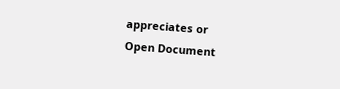appreciates or
Open Document